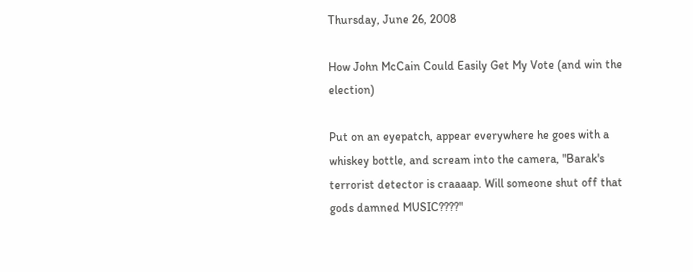Thursday, June 26, 2008

How John McCain Could Easily Get My Vote (and win the election)

Put on an eyepatch, appear everywhere he goes with a whiskey bottle, and scream into the camera, "Barak's terrorist detector is craaaap. Will someone shut off that gods damned MUSIC????"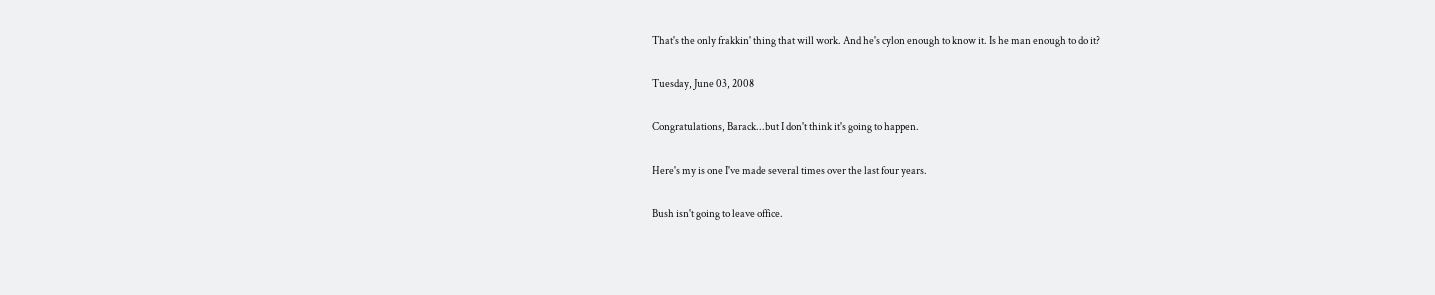That's the only frakkin' thing that will work. And he's cylon enough to know it. Is he man enough to do it?

Tuesday, June 03, 2008

Congratulations, Barack...but I don't think it's going to happen.

Here's my is one I've made several times over the last four years.

Bush isn't going to leave office.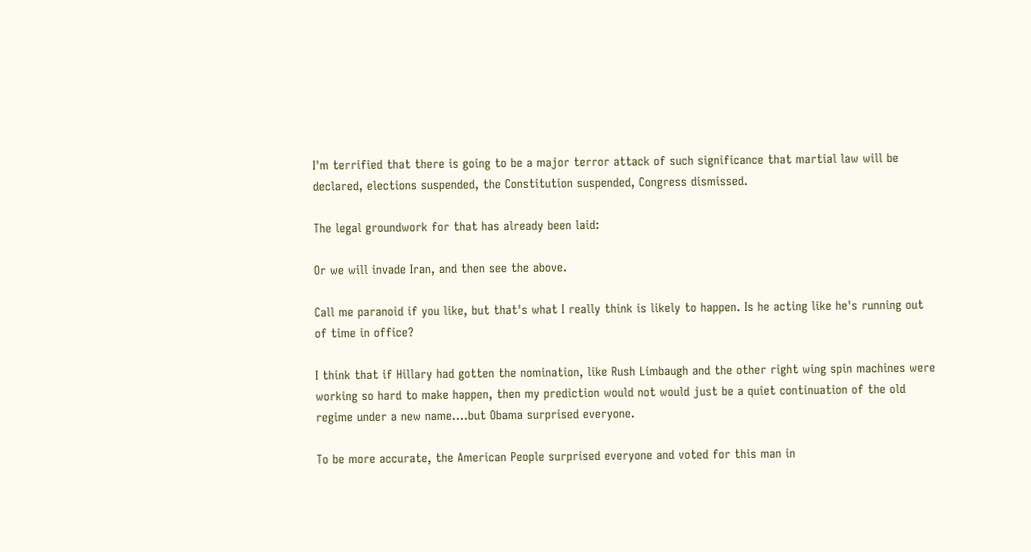I'm terrified that there is going to be a major terror attack of such significance that martial law will be declared, elections suspended, the Constitution suspended, Congress dismissed.

The legal groundwork for that has already been laid:

Or we will invade Iran, and then see the above.

Call me paranoid if you like, but that's what I really think is likely to happen. Is he acting like he's running out of time in office?

I think that if Hillary had gotten the nomination, like Rush Limbaugh and the other right wing spin machines were working so hard to make happen, then my prediction would not would just be a quiet continuation of the old regime under a new name....but Obama surprised everyone.

To be more accurate, the American People surprised everyone and voted for this man in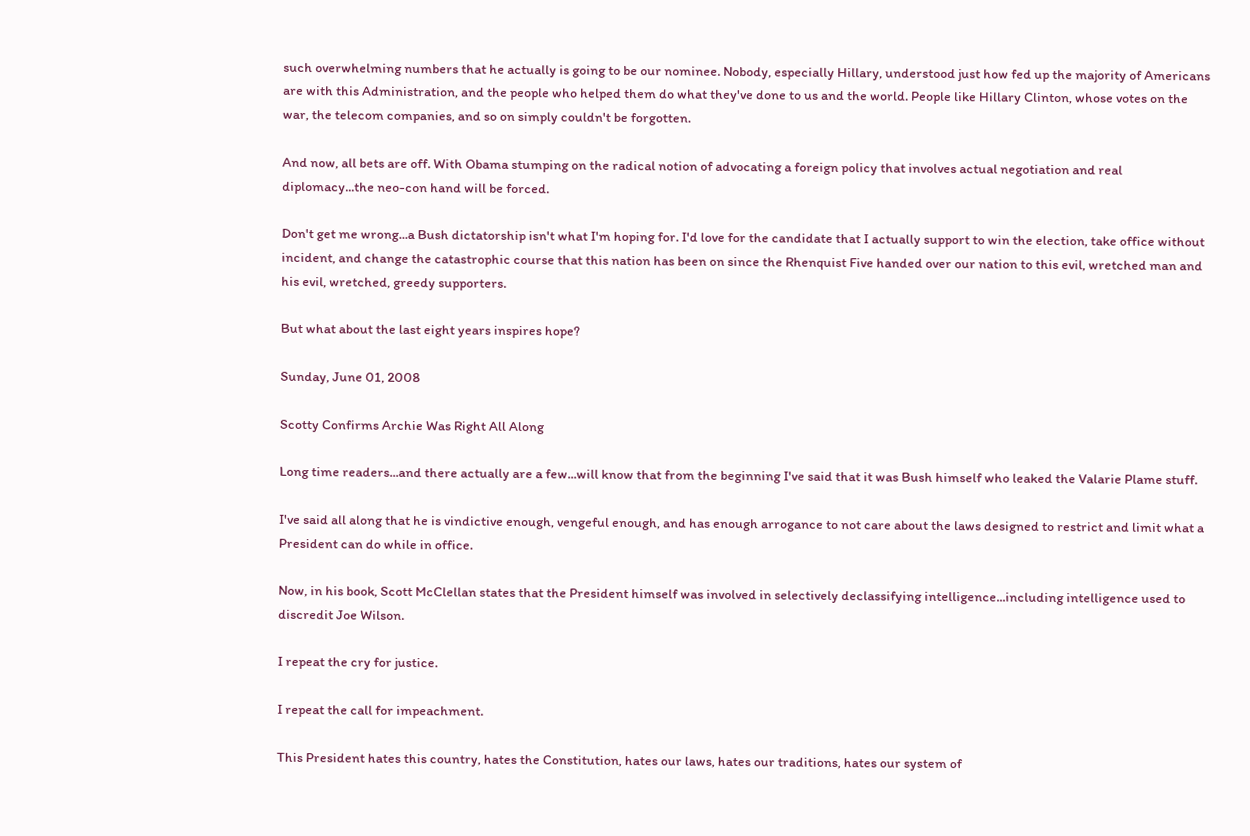such overwhelming numbers that he actually is going to be our nominee. Nobody, especially Hillary, understood just how fed up the majority of Americans are with this Administration, and the people who helped them do what they've done to us and the world. People like Hillary Clinton, whose votes on the war, the telecom companies, and so on simply couldn't be forgotten.

And now, all bets are off. With Obama stumping on the radical notion of advocating a foreign policy that involves actual negotiation and real diplomacy...the neo-con hand will be forced.

Don't get me wrong...a Bush dictatorship isn't what I'm hoping for. I'd love for the candidate that I actually support to win the election, take office without incident, and change the catastrophic course that this nation has been on since the Rhenquist Five handed over our nation to this evil, wretched man and his evil, wretched, greedy supporters.

But what about the last eight years inspires hope?

Sunday, June 01, 2008

Scotty Confirms Archie Was Right All Along

Long time readers...and there actually are a few...will know that from the beginning I've said that it was Bush himself who leaked the Valarie Plame stuff.

I've said all along that he is vindictive enough, vengeful enough, and has enough arrogance to not care about the laws designed to restrict and limit what a President can do while in office.

Now, in his book, Scott McClellan states that the President himself was involved in selectively declassifying intelligence...including intelligence used to discredit Joe Wilson.

I repeat the cry for justice.

I repeat the call for impeachment.

This President hates this country, hates the Constitution, hates our laws, hates our traditions, hates our system of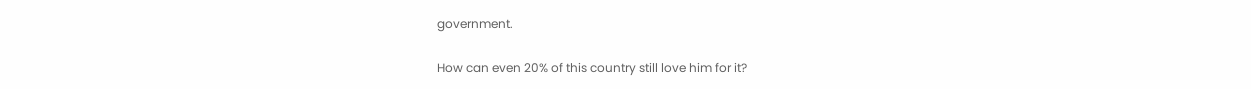government.

How can even 20% of this country still love him for it?